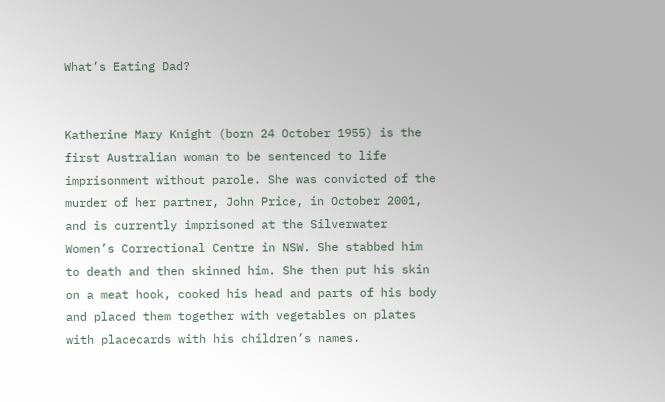What’s Eating Dad?


Katherine Mary Knight (born 24 October 1955) is the first Australian woman to be sentenced to life imprisonment without parole. She was convicted of the murder of her partner, John Price, in October 2001, and is currently imprisoned at the Silverwater Women’s Correctional Centre in NSW. She stabbed him to death and then skinned him. She then put his skin on a meat hook, cooked his head and parts of his body and placed them together with vegetables on plates with placecards with his children’s names.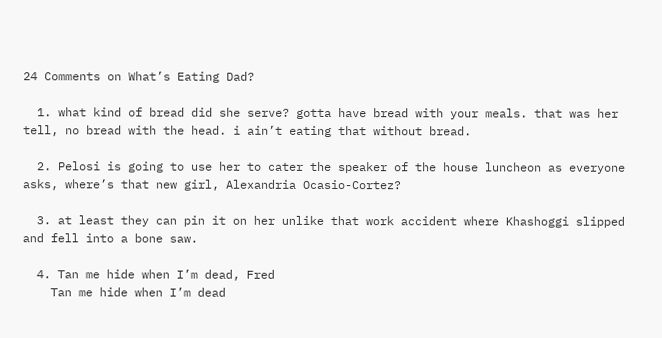24 Comments on What’s Eating Dad?

  1. what kind of bread did she serve? gotta have bread with your meals. that was her tell, no bread with the head. i ain’t eating that without bread.

  2. Pelosi is going to use her to cater the speaker of the house luncheon as everyone asks, where’s that new girl, Alexandria Ocasio-Cortez?

  3. at least they can pin it on her unlike that work accident where Khashoggi slipped and fell into a bone saw.

  4. Tan me hide when I’m dead, Fred
    Tan me hide when I’m dead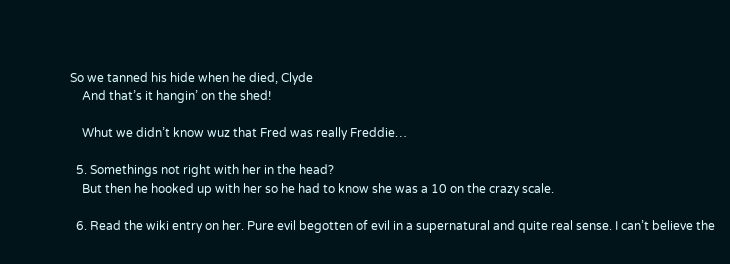So we tanned his hide when he died, Clyde
    And that’s it hangin’ on the shed!

    Whut we didn’t know wuz that Fred was really Freddie…

  5. Somethings not right with her in the head?
    But then he hooked up with her so he had to know she was a 10 on the crazy scale.

  6. Read the wiki entry on her. Pure evil begotten of evil in a supernatural and quite real sense. I can’t believe the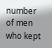number of men who kept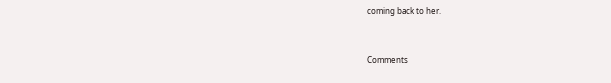coming back to her.


Comments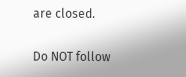are closed.

Do NOT follow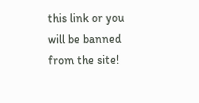this link or you will be banned from the site!